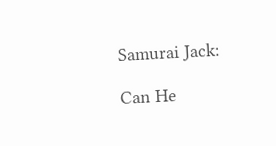Samurai Jack:

Can He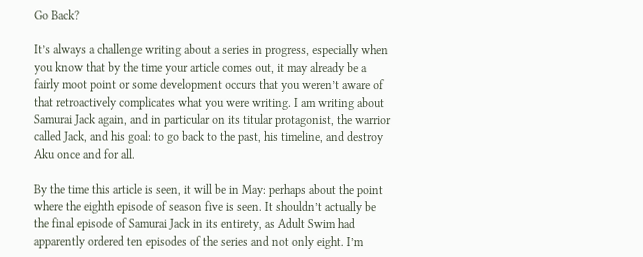Go Back?

It’s always a challenge writing about a series in progress, especially when you know that by the time your article comes out, it may already be a fairly moot point or some development occurs that you weren’t aware of that retroactively complicates what you were writing. I am writing about Samurai Jack again, and in particular on its titular protagonist, the warrior called Jack, and his goal: to go back to the past, his timeline, and destroy Aku once and for all.

By the time this article is seen, it will be in May: perhaps about the point where the eighth episode of season five is seen. It shouldn’t actually be the final episode of Samurai Jack in its entirety, as Adult Swim had apparently ordered ten episodes of the series and not only eight. I’m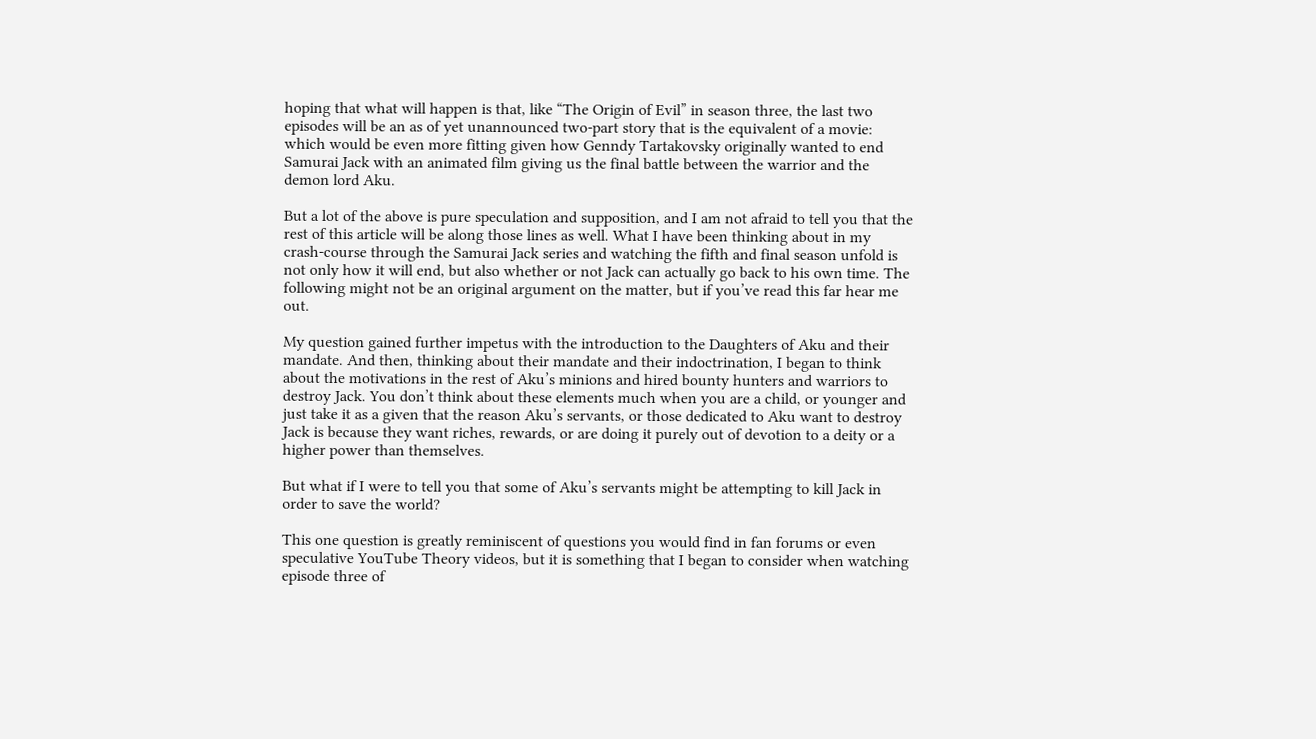hoping that what will happen is that, like “The Origin of Evil” in season three, the last two episodes will be an as of yet unannounced two-part story that is the equivalent of a movie: which would be even more fitting given how Genndy Tartakovsky originally wanted to end Samurai Jack with an animated film giving us the final battle between the warrior and the demon lord Aku.

But a lot of the above is pure speculation and supposition, and I am not afraid to tell you that the rest of this article will be along those lines as well. What I have been thinking about in my crash-course through the Samurai Jack series and watching the fifth and final season unfold is not only how it will end, but also whether or not Jack can actually go back to his own time. The following might not be an original argument on the matter, but if you’ve read this far hear me out.

My question gained further impetus with the introduction to the Daughters of Aku and their mandate. And then, thinking about their mandate and their indoctrination, I began to think about the motivations in the rest of Aku’s minions and hired bounty hunters and warriors to destroy Jack. You don’t think about these elements much when you are a child, or younger and just take it as a given that the reason Aku’s servants, or those dedicated to Aku want to destroy Jack is because they want riches, rewards, or are doing it purely out of devotion to a deity or a higher power than themselves.

But what if I were to tell you that some of Aku’s servants might be attempting to kill Jack in order to save the world?

This one question is greatly reminiscent of questions you would find in fan forums or even speculative YouTube Theory videos, but it is something that I began to consider when watching episode three of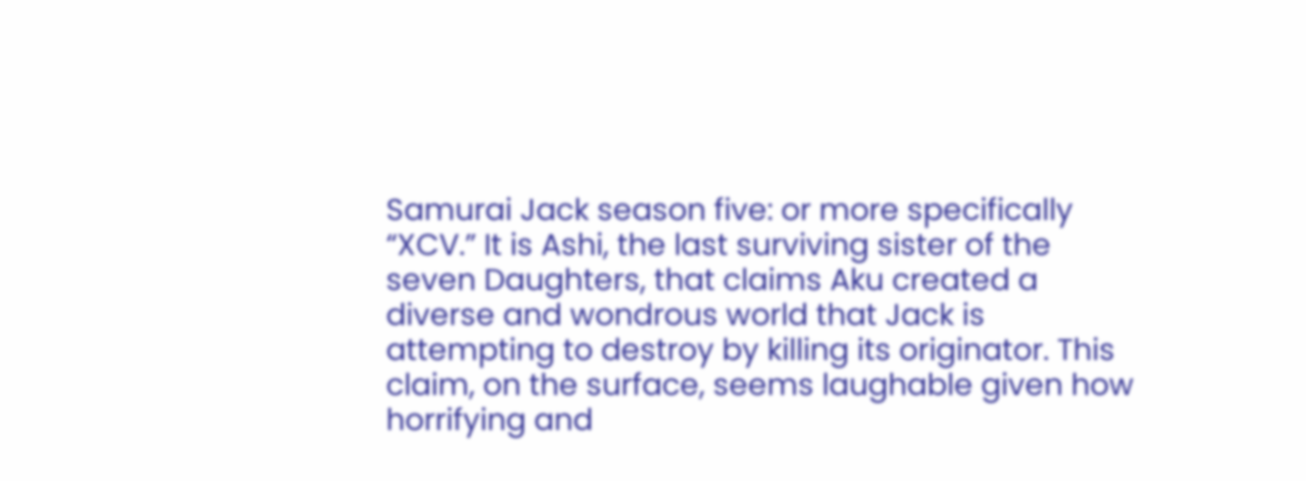Samurai Jack season five: or more specifically “XCV.” It is Ashi, the last surviving sister of the seven Daughters, that claims Aku created a diverse and wondrous world that Jack is attempting to destroy by killing its originator. This claim, on the surface, seems laughable given how horrifying and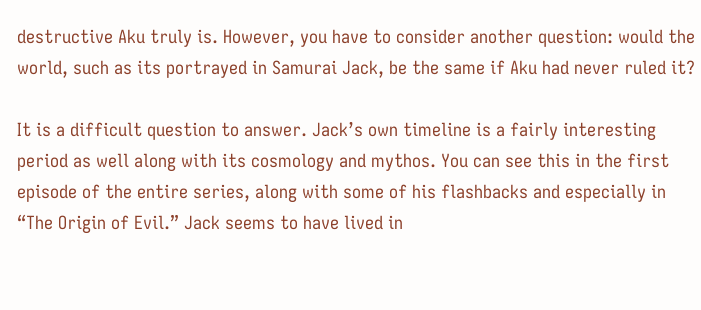destructive Aku truly is. However, you have to consider another question: would the world, such as its portrayed in Samurai Jack, be the same if Aku had never ruled it?

It is a difficult question to answer. Jack’s own timeline is a fairly interesting period as well along with its cosmology and mythos. You can see this in the first episode of the entire series, along with some of his flashbacks and especially in “The Origin of Evil.” Jack seems to have lived in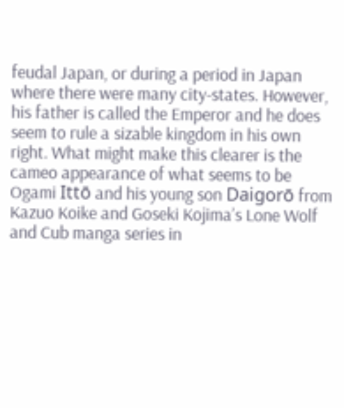feudal Japan, or during a period in Japan where there were many city-states. However, his father is called the Emperor and he does seem to rule a sizable kingdom in his own right. What might make this clearer is the cameo appearance of what seems to be Ogami Ittō and his young son Daigorō from Kazuo Koike and Goseki Kojima’s Lone Wolf and Cub manga series in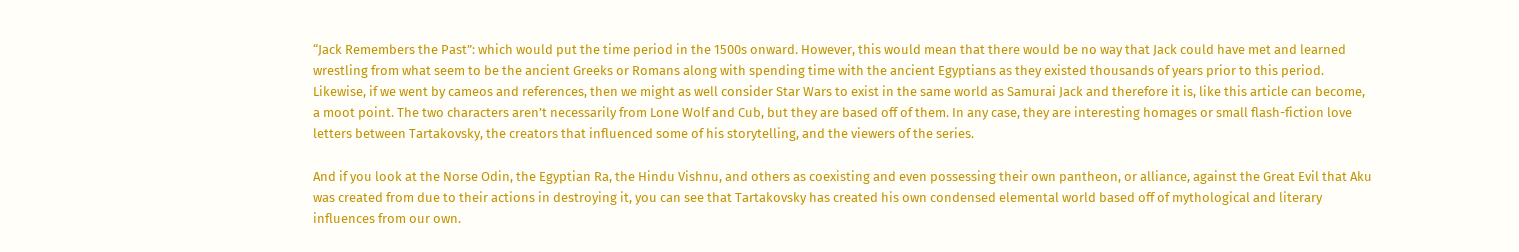“Jack Remembers the Past”: which would put the time period in the 1500s onward. However, this would mean that there would be no way that Jack could have met and learned wrestling from what seem to be the ancient Greeks or Romans along with spending time with the ancient Egyptians as they existed thousands of years prior to this period. Likewise, if we went by cameos and references, then we might as well consider Star Wars to exist in the same world as Samurai Jack and therefore it is, like this article can become, a moot point. The two characters aren’t necessarily from Lone Wolf and Cub, but they are based off of them. In any case, they are interesting homages or small flash-fiction love letters between Tartakovsky, the creators that influenced some of his storytelling, and the viewers of the series.

And if you look at the Norse Odin, the Egyptian Ra, the Hindu Vishnu, and others as coexisting and even possessing their own pantheon, or alliance, against the Great Evil that Aku was created from due to their actions in destroying it, you can see that Tartakovsky has created his own condensed elemental world based off of mythological and literary influences from our own.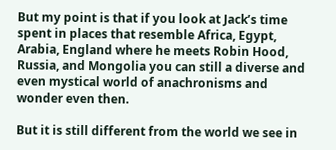But my point is that if you look at Jack’s time spent in places that resemble Africa, Egypt, Arabia, England where he meets Robin Hood, Russia, and Mongolia you can still a diverse and even mystical world of anachronisms and wonder even then.

But it is still different from the world we see in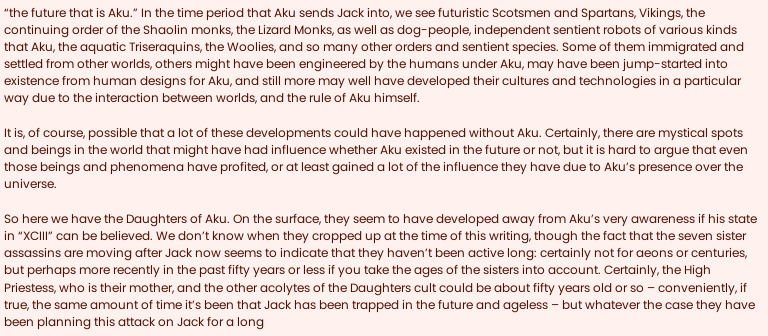“the future that is Aku.” In the time period that Aku sends Jack into, we see futuristic Scotsmen and Spartans, Vikings, the continuing order of the Shaolin monks, the Lizard Monks, as well as dog-people, independent sentient robots of various kinds that Aku, the aquatic Triseraquins, the Woolies, and so many other orders and sentient species. Some of them immigrated and settled from other worlds, others might have been engineered by the humans under Aku, may have been jump-started into existence from human designs for Aku, and still more may well have developed their cultures and technologies in a particular way due to the interaction between worlds, and the rule of Aku himself.

It is, of course, possible that a lot of these developments could have happened without Aku. Certainly, there are mystical spots and beings in the world that might have had influence whether Aku existed in the future or not, but it is hard to argue that even those beings and phenomena have profited, or at least gained a lot of the influence they have due to Aku’s presence over the universe.

So here we have the Daughters of Aku. On the surface, they seem to have developed away from Aku’s very awareness if his state in “XCIII” can be believed. We don’t know when they cropped up at the time of this writing, though the fact that the seven sister assassins are moving after Jack now seems to indicate that they haven’t been active long: certainly not for aeons or centuries, but perhaps more recently in the past fifty years or less if you take the ages of the sisters into account. Certainly, the High Priestess, who is their mother, and the other acolytes of the Daughters cult could be about fifty years old or so – conveniently, if true, the same amount of time it’s been that Jack has been trapped in the future and ageless – but whatever the case they have been planning this attack on Jack for a long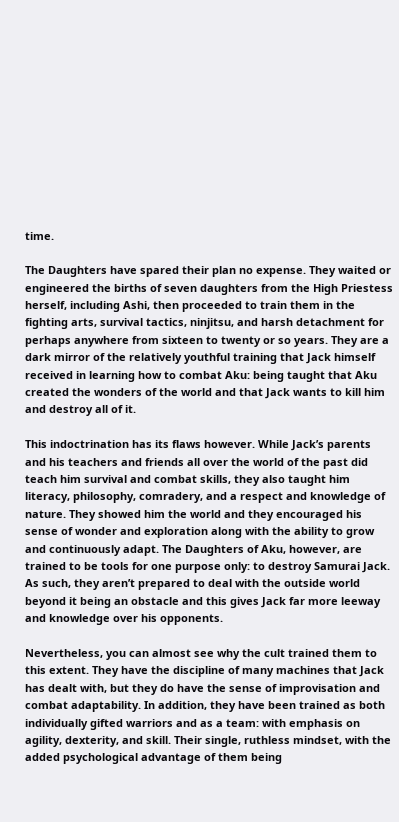time.

The Daughters have spared their plan no expense. They waited or engineered the births of seven daughters from the High Priestess herself, including Ashi, then proceeded to train them in the fighting arts, survival tactics, ninjitsu, and harsh detachment for perhaps anywhere from sixteen to twenty or so years. They are a dark mirror of the relatively youthful training that Jack himself received in learning how to combat Aku: being taught that Aku created the wonders of the world and that Jack wants to kill him and destroy all of it.

This indoctrination has its flaws however. While Jack’s parents and his teachers and friends all over the world of the past did teach him survival and combat skills, they also taught him literacy, philosophy, comradery, and a respect and knowledge of nature. They showed him the world and they encouraged his sense of wonder and exploration along with the ability to grow and continuously adapt. The Daughters of Aku, however, are trained to be tools for one purpose only: to destroy Samurai Jack. As such, they aren’t prepared to deal with the outside world beyond it being an obstacle and this gives Jack far more leeway and knowledge over his opponents.

Nevertheless, you can almost see why the cult trained them to this extent. They have the discipline of many machines that Jack has dealt with, but they do have the sense of improvisation and combat adaptability. In addition, they have been trained as both individually gifted warriors and as a team: with emphasis on agility, dexterity, and skill. Their single, ruthless mindset, with the added psychological advantage of them being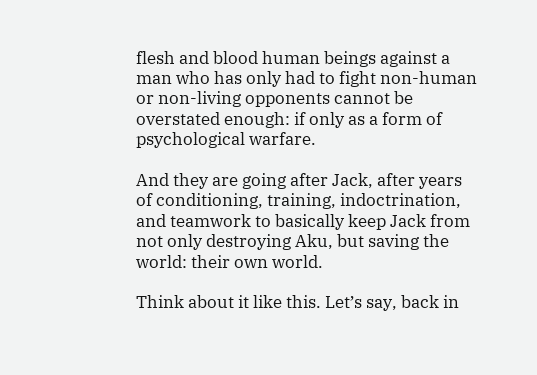flesh and blood human beings against a man who has only had to fight non-human or non-living opponents cannot be overstated enough: if only as a form of psychological warfare.

And they are going after Jack, after years of conditioning, training, indoctrination, and teamwork to basically keep Jack from not only destroying Aku, but saving the world: their own world.

Think about it like this. Let’s say, back in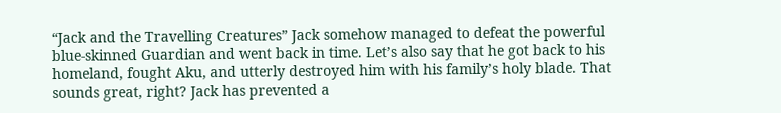“Jack and the Travelling Creatures” Jack somehow managed to defeat the powerful blue-skinned Guardian and went back in time. Let’s also say that he got back to his homeland, fought Aku, and utterly destroyed him with his family’s holy blade. That sounds great, right? Jack has prevented a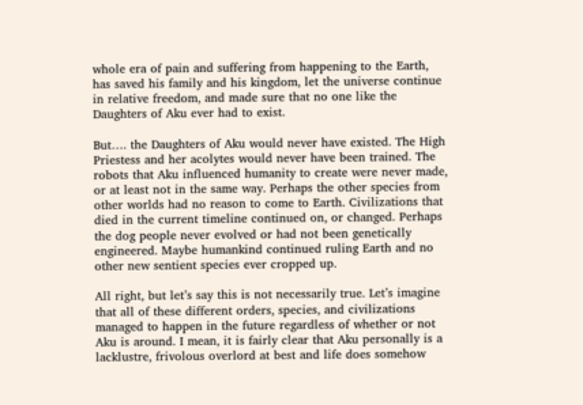whole era of pain and suffering from happening to the Earth, has saved his family and his kingdom, let the universe continue in relative freedom, and made sure that no one like the Daughters of Aku ever had to exist.

But…. the Daughters of Aku would never have existed. The High Priestess and her acolytes would never have been trained. The robots that Aku influenced humanity to create were never made, or at least not in the same way. Perhaps the other species from other worlds had no reason to come to Earth. Civilizations that died in the current timeline continued on, or changed. Perhaps the dog people never evolved or had not been genetically engineered. Maybe humankind continued ruling Earth and no other new sentient species ever cropped up.

All right, but let’s say this is not necessarily true. Let’s imagine that all of these different orders, species, and civilizations managed to happen in the future regardless of whether or not Aku is around. I mean, it is fairly clear that Aku personally is a lacklustre, frivolous overlord at best and life does somehow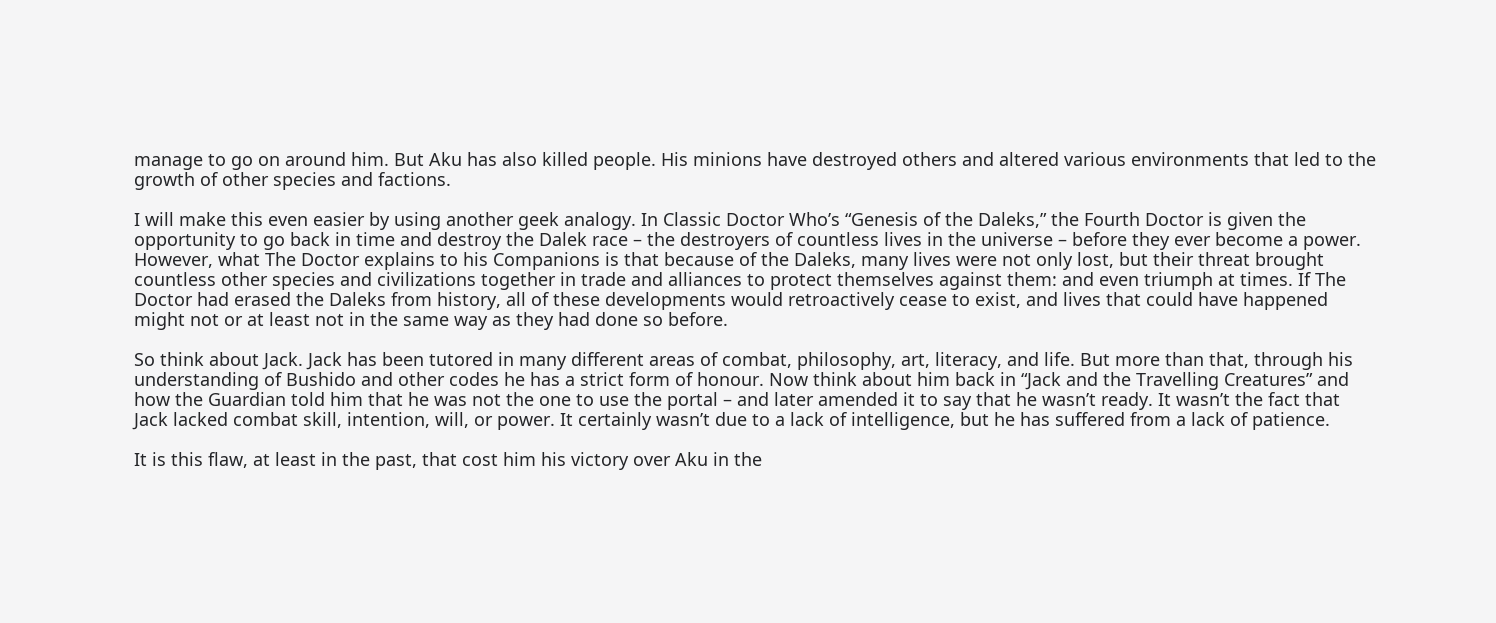manage to go on around him. But Aku has also killed people. His minions have destroyed others and altered various environments that led to the growth of other species and factions.

I will make this even easier by using another geek analogy. In Classic Doctor Who’s “Genesis of the Daleks,” the Fourth Doctor is given the opportunity to go back in time and destroy the Dalek race – the destroyers of countless lives in the universe – before they ever become a power. However, what The Doctor explains to his Companions is that because of the Daleks, many lives were not only lost, but their threat brought countless other species and civilizations together in trade and alliances to protect themselves against them: and even triumph at times. If The Doctor had erased the Daleks from history, all of these developments would retroactively cease to exist, and lives that could have happened might not or at least not in the same way as they had done so before.

So think about Jack. Jack has been tutored in many different areas of combat, philosophy, art, literacy, and life. But more than that, through his understanding of Bushido and other codes he has a strict form of honour. Now think about him back in “Jack and the Travelling Creatures” and how the Guardian told him that he was not the one to use the portal – and later amended it to say that he wasn’t ready. It wasn’t the fact that Jack lacked combat skill, intention, will, or power. It certainly wasn’t due to a lack of intelligence, but he has suffered from a lack of patience.

It is this flaw, at least in the past, that cost him his victory over Aku in the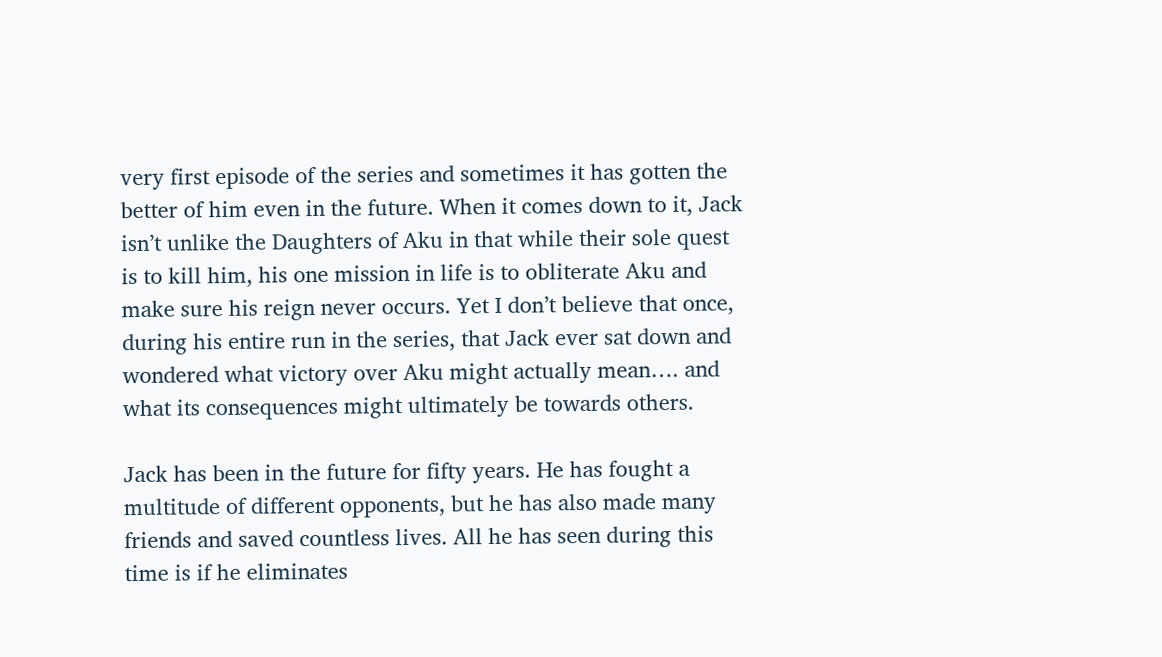very first episode of the series and sometimes it has gotten the better of him even in the future. When it comes down to it, Jack isn’t unlike the Daughters of Aku in that while their sole quest is to kill him, his one mission in life is to obliterate Aku and make sure his reign never occurs. Yet I don’t believe that once, during his entire run in the series, that Jack ever sat down and wondered what victory over Aku might actually mean…. and what its consequences might ultimately be towards others.

Jack has been in the future for fifty years. He has fought a multitude of different opponents, but he has also made many friends and saved countless lives. All he has seen during this time is if he eliminates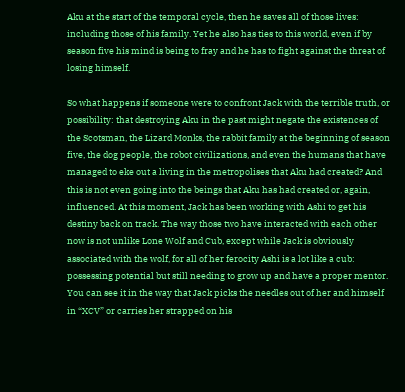Aku at the start of the temporal cycle, then he saves all of those lives: including those of his family. Yet he also has ties to this world, even if by season five his mind is being to fray and he has to fight against the threat of losing himself.

So what happens if someone were to confront Jack with the terrible truth, or possibility: that destroying Aku in the past might negate the existences of the Scotsman, the Lizard Monks, the rabbit family at the beginning of season five, the dog people, the robot civilizations, and even the humans that have managed to eke out a living in the metropolises that Aku had created? And this is not even going into the beings that Aku has had created or, again, influenced. At this moment, Jack has been working with Ashi to get his destiny back on track. The way those two have interacted with each other now is not unlike Lone Wolf and Cub, except while Jack is obviously associated with the wolf, for all of her ferocity Ashi is a lot like a cub: possessing potential but still needing to grow up and have a proper mentor. You can see it in the way that Jack picks the needles out of her and himself in “XCV” or carries her strapped on his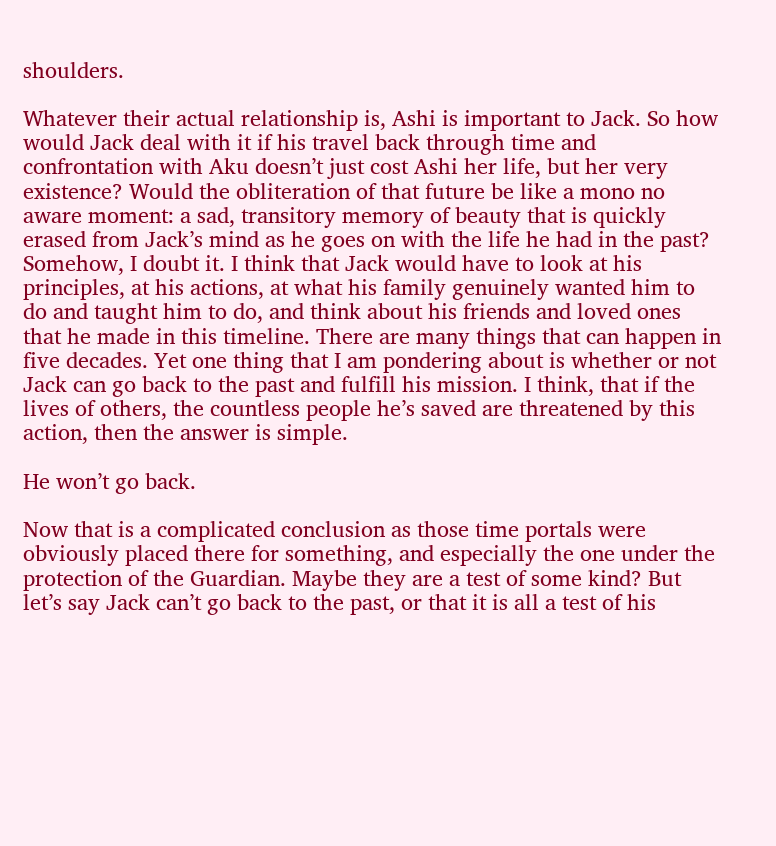shoulders.

Whatever their actual relationship is, Ashi is important to Jack. So how would Jack deal with it if his travel back through time and confrontation with Aku doesn’t just cost Ashi her life, but her very existence? Would the obliteration of that future be like a mono no aware moment: a sad, transitory memory of beauty that is quickly erased from Jack’s mind as he goes on with the life he had in the past? Somehow, I doubt it. I think that Jack would have to look at his principles, at his actions, at what his family genuinely wanted him to do and taught him to do, and think about his friends and loved ones that he made in this timeline. There are many things that can happen in five decades. Yet one thing that I am pondering about is whether or not Jack can go back to the past and fulfill his mission. I think, that if the lives of others, the countless people he’s saved are threatened by this action, then the answer is simple.

He won’t go back.

Now that is a complicated conclusion as those time portals were obviously placed there for something, and especially the one under the protection of the Guardian. Maybe they are a test of some kind? But let’s say Jack can’t go back to the past, or that it is all a test of his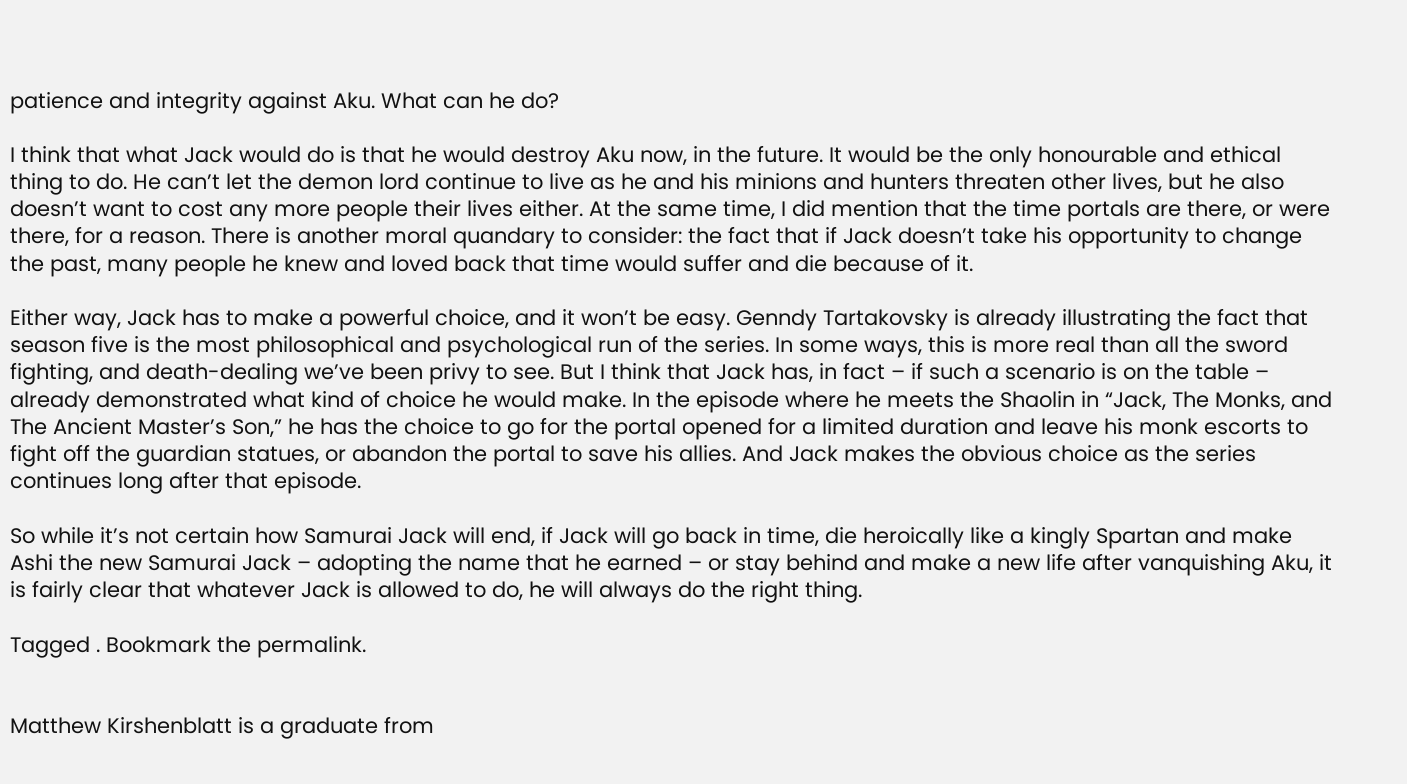patience and integrity against Aku. What can he do?

I think that what Jack would do is that he would destroy Aku now, in the future. It would be the only honourable and ethical thing to do. He can’t let the demon lord continue to live as he and his minions and hunters threaten other lives, but he also doesn’t want to cost any more people their lives either. At the same time, I did mention that the time portals are there, or were there, for a reason. There is another moral quandary to consider: the fact that if Jack doesn’t take his opportunity to change the past, many people he knew and loved back that time would suffer and die because of it.

Either way, Jack has to make a powerful choice, and it won’t be easy. Genndy Tartakovsky is already illustrating the fact that season five is the most philosophical and psychological run of the series. In some ways, this is more real than all the sword fighting, and death-dealing we’ve been privy to see. But I think that Jack has, in fact – if such a scenario is on the table – already demonstrated what kind of choice he would make. In the episode where he meets the Shaolin in “Jack, The Monks, and The Ancient Master’s Son,” he has the choice to go for the portal opened for a limited duration and leave his monk escorts to fight off the guardian statues, or abandon the portal to save his allies. And Jack makes the obvious choice as the series continues long after that episode.

So while it’s not certain how Samurai Jack will end, if Jack will go back in time, die heroically like a kingly Spartan and make Ashi the new Samurai Jack – adopting the name that he earned – or stay behind and make a new life after vanquishing Aku, it is fairly clear that whatever Jack is allowed to do, he will always do the right thing.

Tagged . Bookmark the permalink.


Matthew Kirshenblatt is a graduate from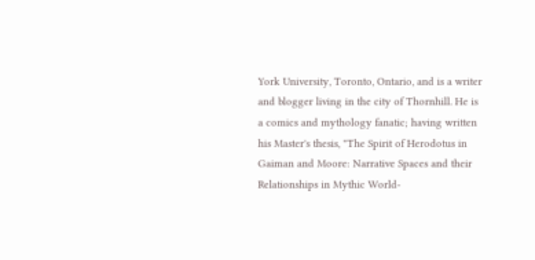York University, Toronto, Ontario, and is a writer and blogger living in the city of Thornhill. He is a comics and mythology fanatic; having written his Master's thesis, "The Spirit of Herodotus in Gaiman and Moore: Narrative Spaces and their Relationships in Mythic World-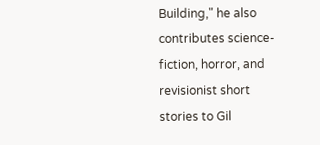Building," he also contributes science-fiction, horror, and revisionist short stories to Gil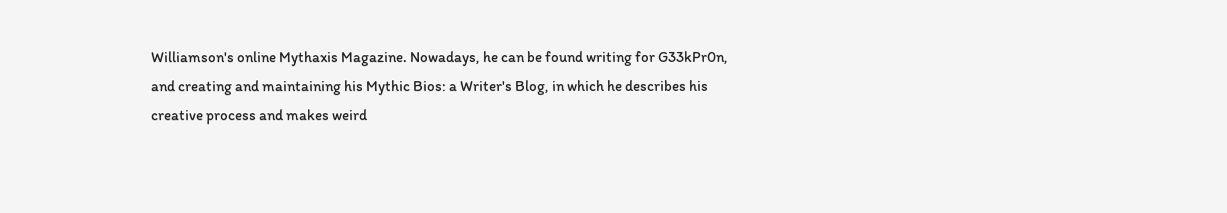Williamson's online Mythaxis Magazine. Nowadays, he can be found writing for G33kPr0n, and creating and maintaining his Mythic Bios: a Writer's Blog, in which he describes his creative process and makes weird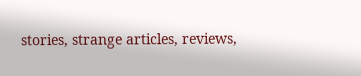stories, strange articles, reviews,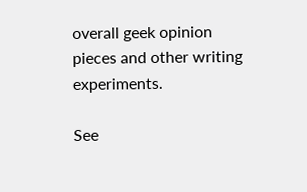overall geek opinion pieces and other writing experiments.

See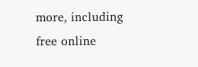more, including free online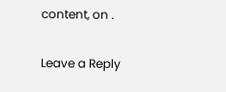content, on .

Leave a Reply